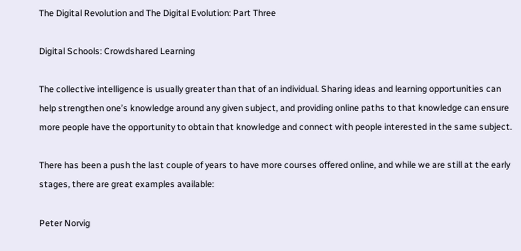The Digital Revolution and The Digital Evolution: Part Three

Digital Schools: Crowdshared Learning

The collective intelligence is usually greater than that of an individual. Sharing ideas and learning opportunities can help strengthen one’s knowledge around any given subject, and providing online paths to that knowledge can ensure more people have the opportunity to obtain that knowledge and connect with people interested in the same subject.

There has been a push the last couple of years to have more courses offered online, and while we are still at the early stages, there are great examples available:

Peter Norvig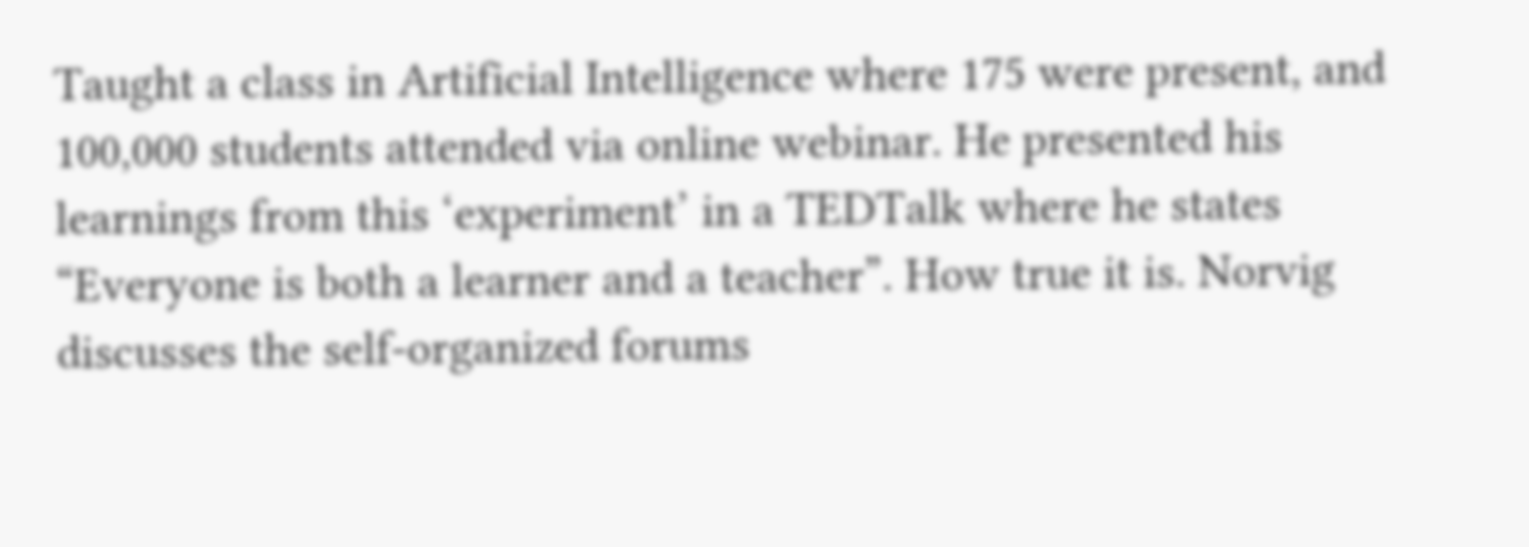Taught a class in Artificial Intelligence where 175 were present, and 100,000 students attended via online webinar. He presented his learnings from this ‘experiment’ in a TEDTalk where he states “Everyone is both a learner and a teacher”. How true it is. Norvig discusses the self-organized forums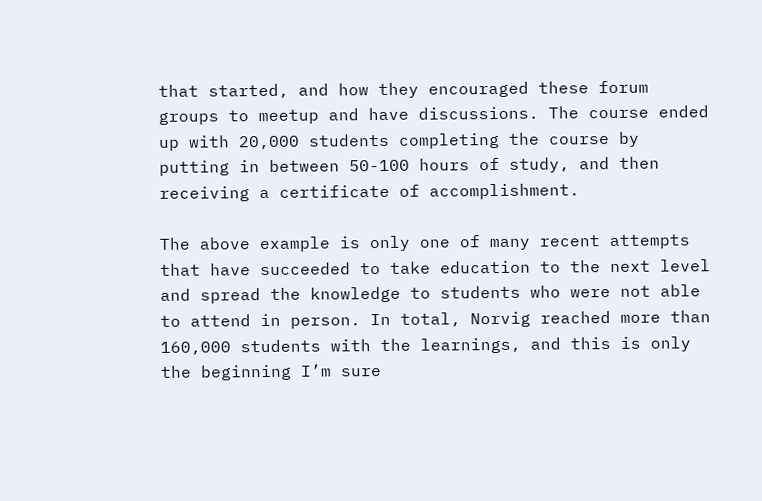that started, and how they encouraged these forum groups to meetup and have discussions. The course ended up with 20,000 students completing the course by putting in between 50-100 hours of study, and then receiving a certificate of accomplishment.

The above example is only one of many recent attempts that have succeeded to take education to the next level and spread the knowledge to students who were not able to attend in person. In total, Norvig reached more than 160,000 students with the learnings, and this is only the beginning I’m sure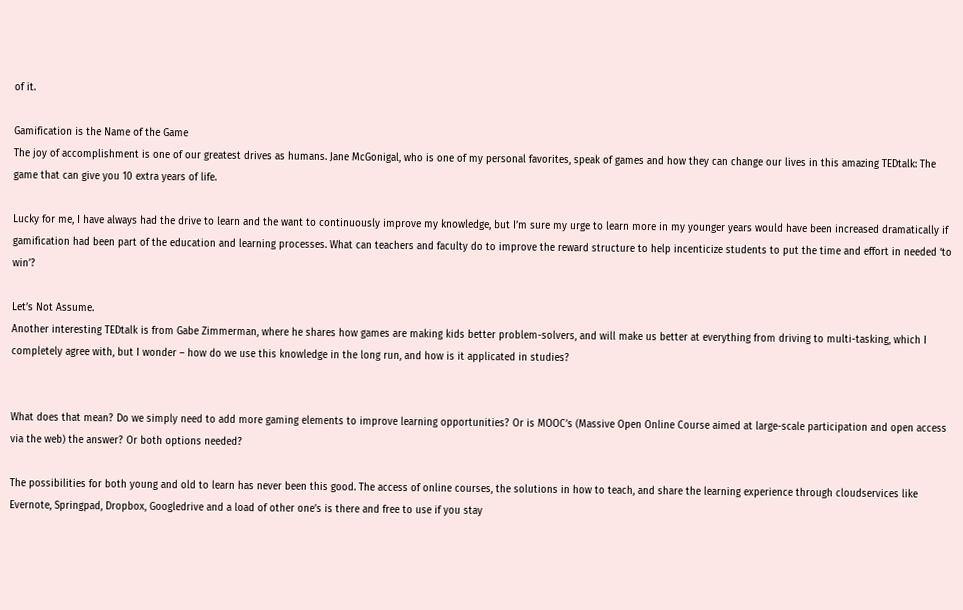of it.

Gamification is the Name of the Game
The joy of accomplishment is one of our greatest drives as humans. Jane McGonigal, who is one of my personal favorites, speak of games and how they can change our lives in this amazing TEDtalk: The game that can give you 10 extra years of life.

Lucky for me, I have always had the drive to learn and the want to continuously improve my knowledge, but I’m sure my urge to learn more in my younger years would have been increased dramatically if gamification had been part of the education and learning processes. What can teachers and faculty do to improve the reward structure to help incenticize students to put the time and effort in needed ‘to win’?

Let’s Not Assume.
Another interesting TEDtalk is from Gabe Zimmerman, where he shares how games are making kids better problem-solvers, and will make us better at everything from driving to multi-tasking, which I completely agree with, but I wonder – how do we use this knowledge in the long run, and how is it applicated in studies?


What does that mean? Do we simply need to add more gaming elements to improve learning opportunities? Or is MOOC’s (Massive Open Online Course aimed at large-scale participation and open access via the web) the answer? Or both options needed?

The possibilities for both young and old to learn has never been this good. The access of online courses, the solutions in how to teach, and share the learning experience through cloudservices like Evernote, Springpad, Dropbox, Googledrive and a load of other one’s is there and free to use if you stay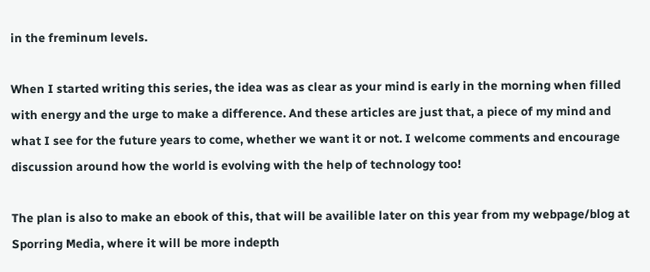in the freminum levels.

When I started writing this series, the idea was as clear as your mind is early in the morning when filled with energy and the urge to make a difference. And these articles are just that, a piece of my mind and what I see for the future years to come, whether we want it or not. I welcome comments and encourage discussion around how the world is evolving with the help of technology too!

The plan is also to make an ebook of this, that will be availible later on this year from my webpage/blog at Sporring Media, where it will be more indepth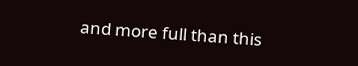and more full than this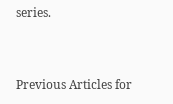series.


Previous Articles for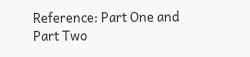Reference: Part One and Part Two